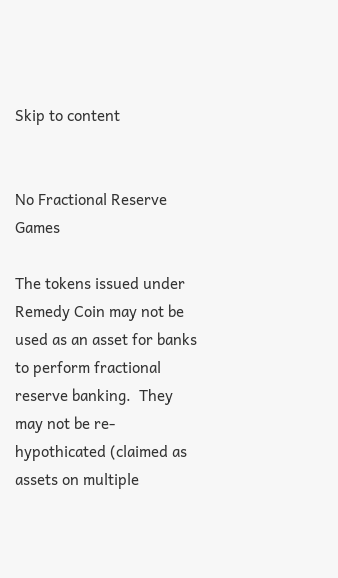Skip to content


No Fractional Reserve Games

The tokens issued under Remedy Coin may not be used as an asset for banks to perform fractional reserve banking.  They may not be re-hypothicated (claimed as assets on multiple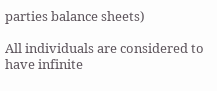parties balance sheets)

All individuals are considered to have infinite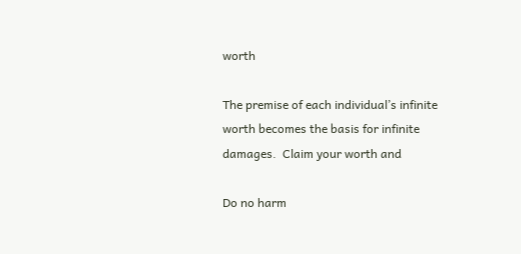worth

The premise of each individual’s infinite worth becomes the basis for infinite damages.  Claim your worth and

Do no harm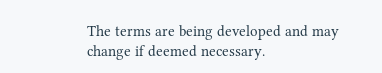The terms are being developed and may change if deemed necessary.